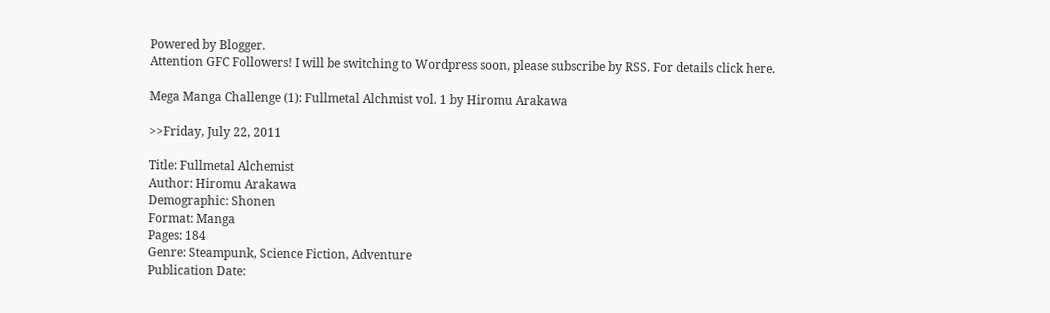Powered by Blogger.
Attention GFC Followers! I will be switching to Wordpress soon, please subscribe by RSS. For details click here.

Mega Manga Challenge (1): Fullmetal Alchmist vol. 1 by Hiromu Arakawa

>>Friday, July 22, 2011

Title: Fullmetal Alchemist
Author: Hiromu Arakawa
Demographic: Shonen
Format: Manga
Pages: 184
Genre: Steampunk, Science Fiction, Adventure
Publication Date: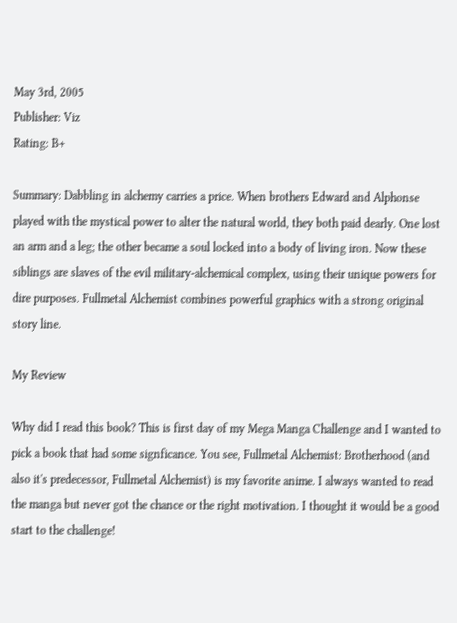May 3rd, 2005
Publisher: Viz
Rating: B+

Summary: Dabbling in alchemy carries a price. When brothers Edward and Alphonse played with the mystical power to alter the natural world, they both paid dearly. One lost an arm and a leg; the other became a soul locked into a body of living iron. Now these siblings are slaves of the evil military-alchemical complex, using their unique powers for dire purposes. Fullmetal Alchemist combines powerful graphics with a strong original story line.

My Review

Why did I read this book? This is first day of my Mega Manga Challenge and I wanted to pick a book that had some signficance. You see, Fullmetal Alchemist: Brotherhood (and also it's predecessor, Fullmetal Alchemist) is my favorite anime. I always wanted to read the manga but never got the chance or the right motivation. I thought it would be a good start to the challenge!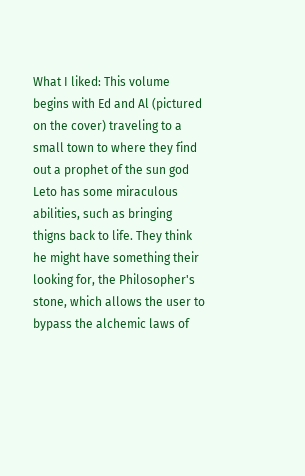What I liked: This volume begins with Ed and Al (pictured on the cover) traveling to a small town to where they find out a prophet of the sun god Leto has some miraculous abilities, such as bringing thigns back to life. They think he might have something their looking for, the Philosopher's stone, which allows the user to bypass the alchemic laws of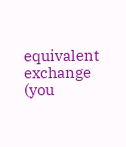equivalent exchange (you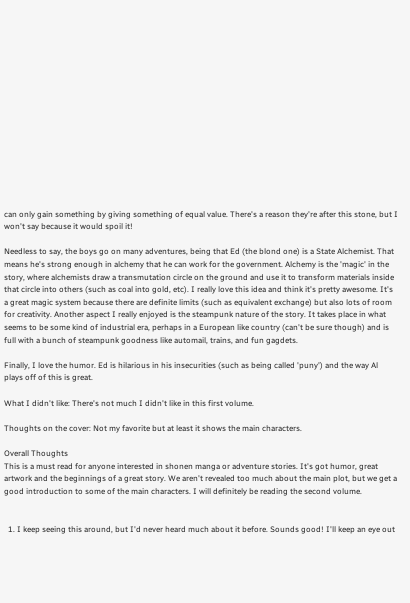can only gain something by giving something of equal value. There's a reason they're after this stone, but I won't say because it would spoil it!

Needless to say, the boys go on many adventures, being that Ed (the blond one) is a State Alchemist. That means he's strong enough in alchemy that he can work for the government. Alchemy is the 'magic' in the story, where alchemists draw a transmutation circle on the ground and use it to transform materials inside that circle into others (such as coal into gold, etc). I really love this idea and think it's pretty awesome. It's a great magic system because there are definite limits (such as equivalent exchange) but also lots of room for creativity. Another aspect I really enjoyed is the steampunk nature of the story. It takes place in what seems to be some kind of industrial era, perhaps in a European like country (can't be sure though) and is full with a bunch of steampunk goodness like automail, trains, and fun gagdets.

Finally, I love the humor. Ed is hilarious in his insecurities (such as being called 'puny') and the way Al plays off of this is great.

What I didn't like: There's not much I didn't like in this first volume.

Thoughts on the cover: Not my favorite but at least it shows the main characters.

Overall Thoughts
This is a must read for anyone interested in shonen manga or adventure stories. It's got humor, great artwork and the beginnings of a great story. We aren't revealed too much about the main plot, but we get a good introduction to some of the main characters. I will definitely be reading the second volume.


  1. I keep seeing this around, but I'd never heard much about it before. Sounds good! I'll keep an eye out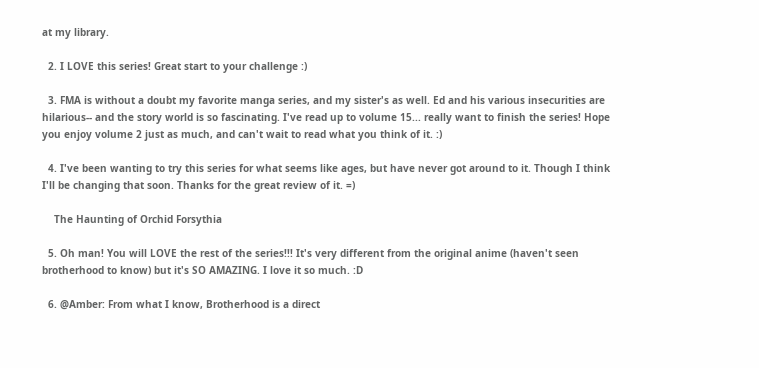at my library.

  2. I LOVE this series! Great start to your challenge :)

  3. FMA is without a doubt my favorite manga series, and my sister's as well. Ed and his various insecurities are hilarious-- and the story world is so fascinating. I've read up to volume 15... really want to finish the series! Hope you enjoy volume 2 just as much, and can't wait to read what you think of it. :)

  4. I've been wanting to try this series for what seems like ages, but have never got around to it. Though I think I'll be changing that soon. Thanks for the great review of it. =)

    The Haunting of Orchid Forsythia

  5. Oh man! You will LOVE the rest of the series!!! It's very different from the original anime (haven't seen brotherhood to know) but it's SO AMAZING. I love it so much. :D

  6. @Amber: From what I know, Brotherhood is a direct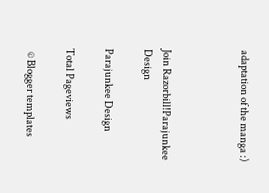adaptation of the manga :)



Join Razorbill!Parajunkee Design

Parajunkee Design

Total Pageviews

  © Blogger templates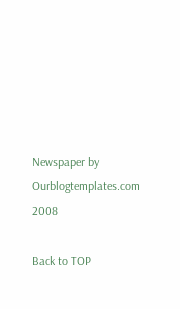Newspaper by Ourblogtemplates.com 2008

Back to TOP